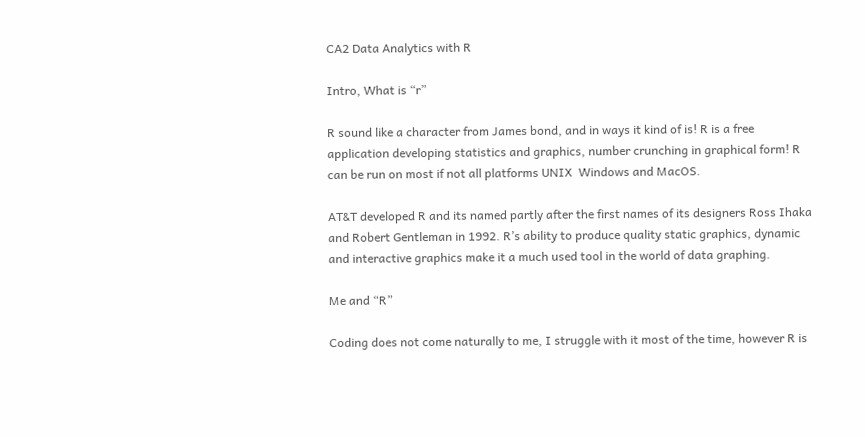CA2 Data Analytics with R

Intro, What is “r”

R sound like a character from James bond, and in ways it kind of is! R is a free application developing statistics and graphics, number crunching in graphical form! R can be run on most if not all platforms UNIX  Windows and MacOS.

AT&T developed R and its named partly after the first names of its designers Ross Ihaka and Robert Gentleman in 1992. R’s ability to produce quality static graphics, dynamic and interactive graphics make it a much used tool in the world of data graphing.

Me and “R”

Coding does not come naturally to me, I struggle with it most of the time, however R is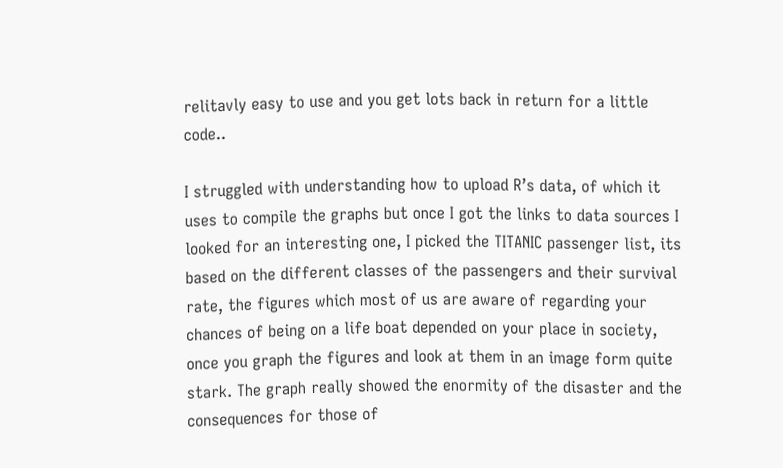relitavly easy to use and you get lots back in return for a little code..

I struggled with understanding how to upload R’s data, of which it uses to compile the graphs but once I got the links to data sources I looked for an interesting one, I picked the TITANIC passenger list, its based on the different classes of the passengers and their survival rate, the figures which most of us are aware of regarding your chances of being on a life boat depended on your place in society, once you graph the figures and look at them in an image form quite stark. The graph really showed the enormity of the disaster and the consequences for those of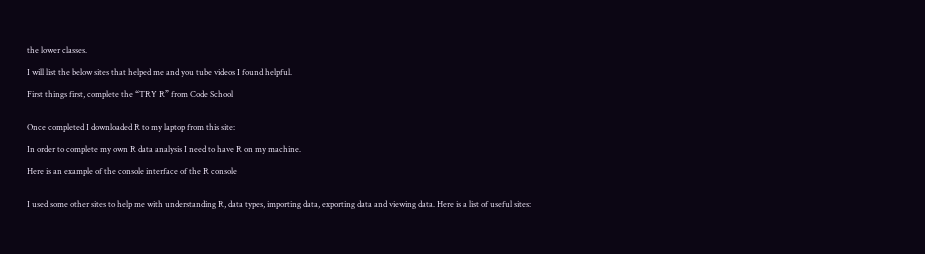the lower classes.

I will list the below sites that helped me and you tube videos I found helpful.

First things first, complete the “TRY R” from Code School


Once completed I downloaded R to my laptop from this site:

In order to complete my own R data analysis I need to have R on my machine.

Here is an example of the console interface of the R console


I used some other sites to help me with understanding R, data types, importing data, exporting data and viewing data. Here is a list of useful sites: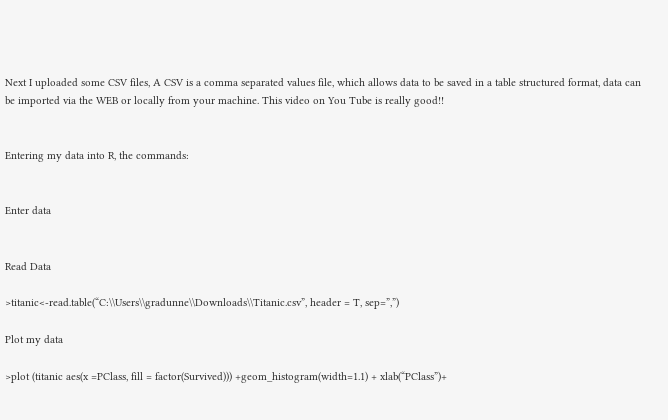Next I uploaded some CSV files, A CSV is a comma separated values file, which allows data to be saved in a table structured format, data can be imported via the WEB or locally from your machine. This video on You Tube is really good!!


Entering my data into R, the commands:


Enter data


Read Data

>titanic<-read.table(“C:\\Users\\gradunne\\Downloads\\Titanic.csv”, header = T, sep=”,”)

Plot my data

>plot (titanic aes(x =PClass, fill = factor(Survived))) +geom_histogram(width=1.1) + xlab(“PClass”)+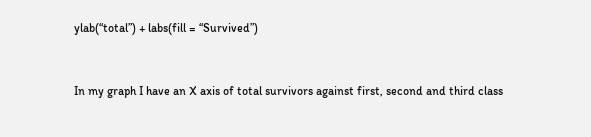ylab(“total”) + labs(fill = “Survived”)


In my graph I have an X axis of total survivors against first, second and third class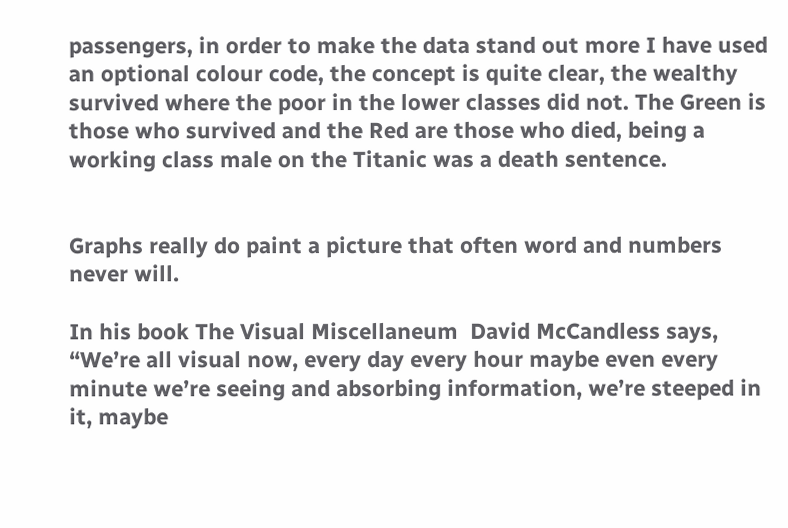passengers, in order to make the data stand out more I have used an optional colour code, the concept is quite clear, the wealthy survived where the poor in the lower classes did not. The Green is those who survived and the Red are those who died, being a working class male on the Titanic was a death sentence.


Graphs really do paint a picture that often word and numbers never will.

In his book The Visual Miscellaneum  David McCandless says,  “We’re all visual now, every day every hour maybe even every minute we’re seeing and absorbing information, we’re steeped in it, maybe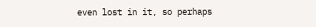even lost in it, so perhaps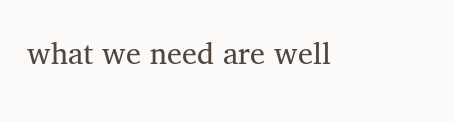what we need are well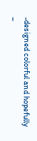-designed colorful and hopefully –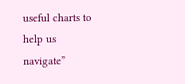useful charts to help us navigate”